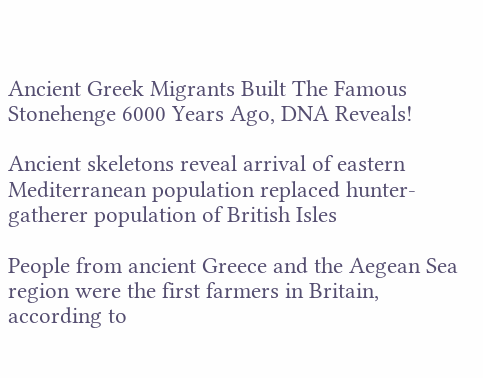Ancient Greek Migrants Built The Famous Stonehenge 6000 Years Ago, DNA Reveals!

Ancient skeletons reveal arrival of eastern Mediterranean population replaced hunter-gatherer population of British Isles

People from ancient Greece and the Aegean Sea region were the first farmers in Britain, according to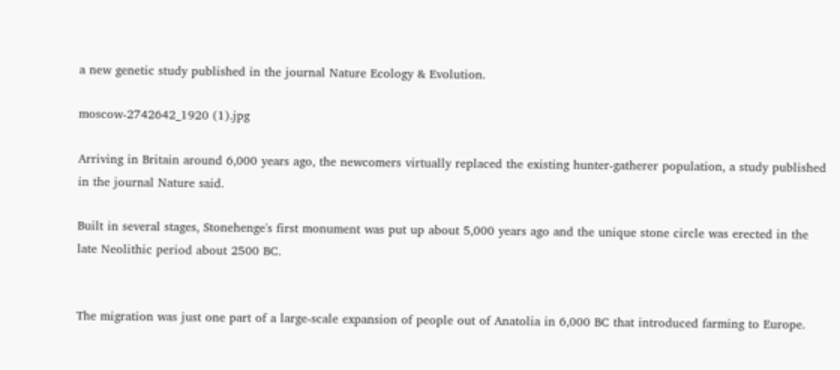a new genetic study published in the journal Nature Ecology & Evolution.

moscow-2742642_1920 (1).jpg

Arriving in Britain around 6,000 years ago, the newcomers virtually replaced the existing hunter-gatherer population, a study published in the journal Nature said.

Built in several stages, Stonehenge's first monument was put up about 5,000 years ago and the unique stone circle was erected in the late Neolithic period about 2500 BC.


The migration was just one part of a large-scale expansion of people out of Anatolia in 6,000 BC that introduced farming to Europe.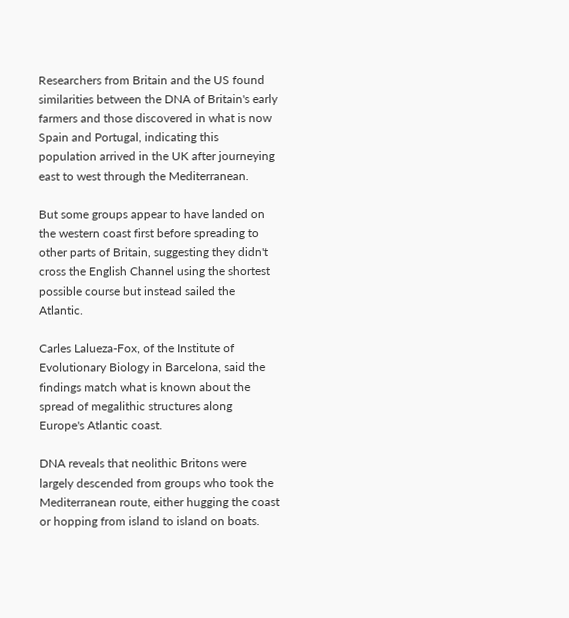Researchers from Britain and the US found similarities between the DNA of Britain's early farmers and those discovered in what is now Spain and Portugal, indicating this population arrived in the UK after journeying east to west through the Mediterranean.

But some groups appear to have landed on the western coast first before spreading to other parts of Britain, suggesting they didn't cross the English Channel using the shortest possible course but instead sailed the Atlantic.

Carles Lalueza-Fox, of the Institute of Evolutionary Biology in Barcelona, said the findings match what is known about the spread of megalithic structures along Europe's Atlantic coast.

DNA reveals that neolithic Britons were largely descended from groups who took the Mediterranean route, either hugging the coast or hopping from island to island on boats.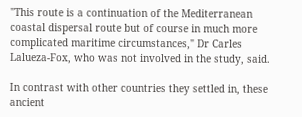"This route is a continuation of the Mediterranean coastal dispersal route but of course in much more complicated maritime circumstances," Dr Carles Lalueza-Fox, who was not involved in the study, said.

In contrast with other countries they settled in, these ancient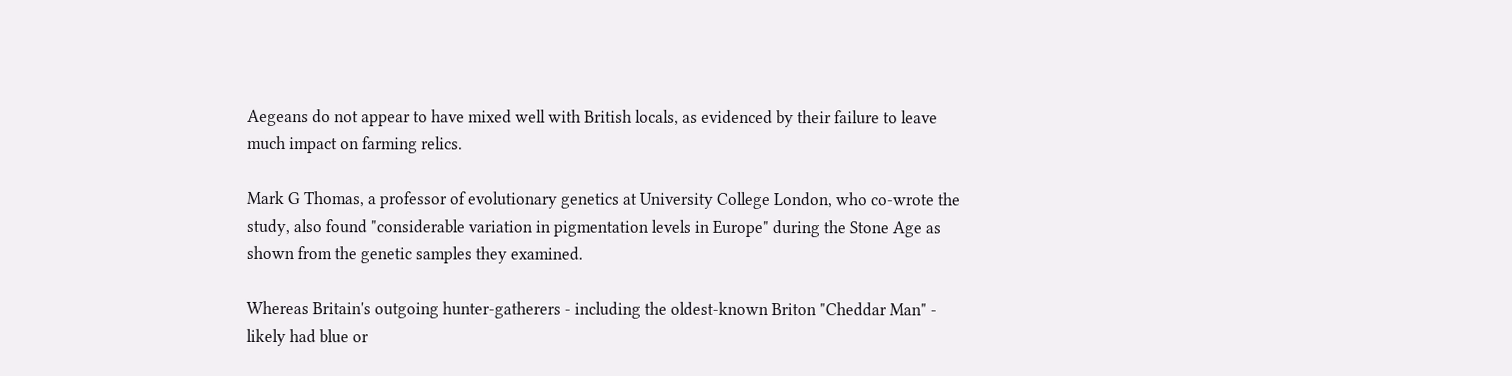Aegeans do not appear to have mixed well with British locals, as evidenced by their failure to leave much impact on farming relics.

Mark G Thomas, a professor of evolutionary genetics at University College London, who co-wrote the study, also found "considerable variation in pigmentation levels in Europe" during the Stone Age as shown from the genetic samples they examined.

Whereas Britain's outgoing hunter-gatherers - including the oldest-known Briton "Cheddar Man" - likely had blue or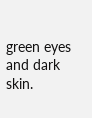green eyes and dark skin.